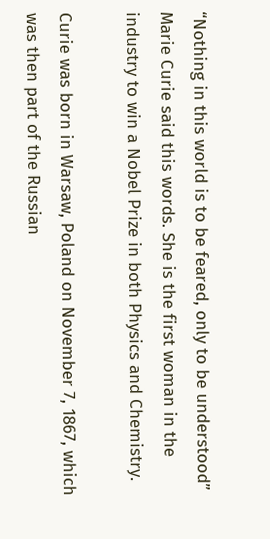“Nothing in this world is to be feared, only to be understood” Marie Curie said this words. She is the first woman in the industry to win a Nobel Prize in both Physics and Chemistry.

Curie was born in Warsaw, Poland on November 7, 1867, which was then part of the Russian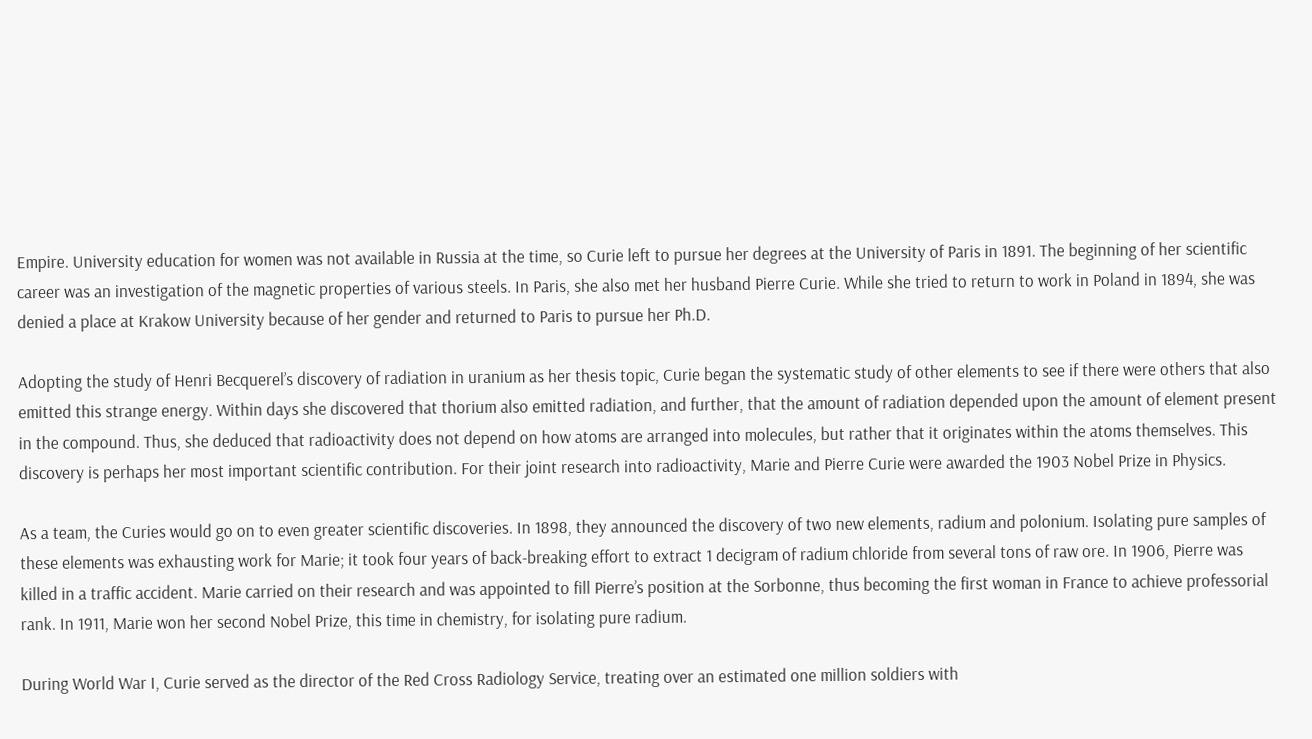Empire. University education for women was not available in Russia at the time, so Curie left to pursue her degrees at the University of Paris in 1891. The beginning of her scientific career was an investigation of the magnetic properties of various steels. In Paris, she also met her husband Pierre Curie. While she tried to return to work in Poland in 1894, she was denied a place at Krakow University because of her gender and returned to Paris to pursue her Ph.D.

Adopting the study of Henri Becquerel’s discovery of radiation in uranium as her thesis topic, Curie began the systematic study of other elements to see if there were others that also emitted this strange energy. Within days she discovered that thorium also emitted radiation, and further, that the amount of radiation depended upon the amount of element present in the compound. Thus, she deduced that radioactivity does not depend on how atoms are arranged into molecules, but rather that it originates within the atoms themselves. This discovery is perhaps her most important scientific contribution. For their joint research into radioactivity, Marie and Pierre Curie were awarded the 1903 Nobel Prize in Physics.

As a team, the Curies would go on to even greater scientific discoveries. In 1898, they announced the discovery of two new elements, radium and polonium. Isolating pure samples of these elements was exhausting work for Marie; it took four years of back-breaking effort to extract 1 decigram of radium chloride from several tons of raw ore. In 1906, Pierre was killed in a traffic accident. Marie carried on their research and was appointed to fill Pierre’s position at the Sorbonne, thus becoming the first woman in France to achieve professorial rank. In 1911, Marie won her second Nobel Prize, this time in chemistry, for isolating pure radium.

During World War I, Curie served as the director of the Red Cross Radiology Service, treating over an estimated one million soldiers with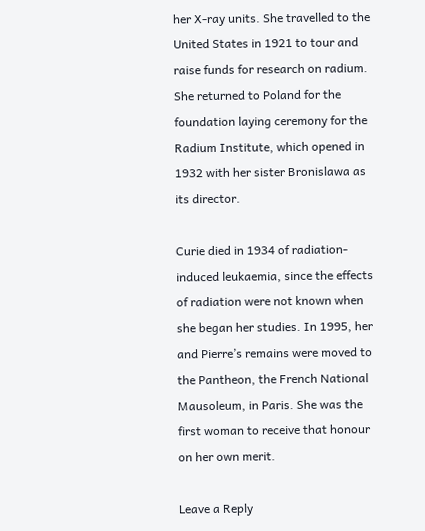her X-ray units. She travelled to the United States in 1921 to tour and raise funds for research on radium. She returned to Poland for the foundation laying ceremony for the Radium Institute, which opened in 1932 with her sister Bronislawa as its director.

Curie died in 1934 of radiation-induced leukaemia, since the effects of radiation were not known when she began her studies. In 1995, her and Pierre’s remains were moved to the Pantheon, the French National Mausoleum, in Paris. She was the first woman to receive that honour on her own merit.

Leave a Reply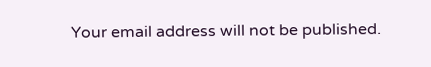Your email address will not be published.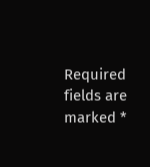Required fields are marked *